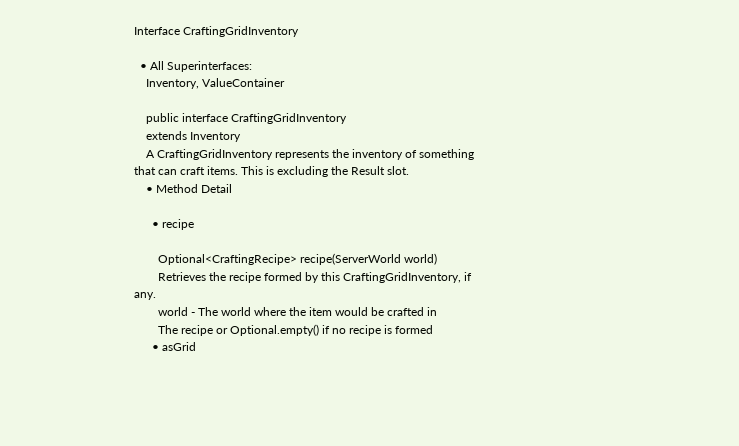Interface CraftingGridInventory

  • All Superinterfaces:
    Inventory, ValueContainer

    public interface CraftingGridInventory
    extends Inventory
    A CraftingGridInventory represents the inventory of something that can craft items. This is excluding the Result slot.
    • Method Detail

      • recipe

        Optional<CraftingRecipe> recipe(ServerWorld world)
        Retrieves the recipe formed by this CraftingGridInventory, if any.
        world - The world where the item would be crafted in
        The recipe or Optional.empty() if no recipe is formed
      • asGrid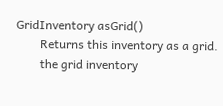GridInventory asGrid()
        Returns this inventory as a grid.
        the grid inventory